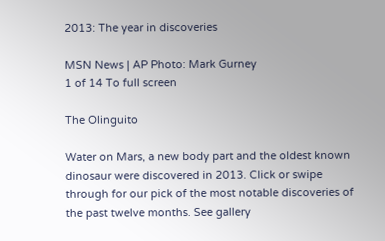2013: The year in discoveries

MSN News | AP Photo: Mark Gurney
1 of 14 To full screen

The Olinguito

Water on Mars, a new body part and the oldest known dinosaur were discovered in 2013. Click or swipe through for our pick of the most notable discoveries of the past twelve months. See gallery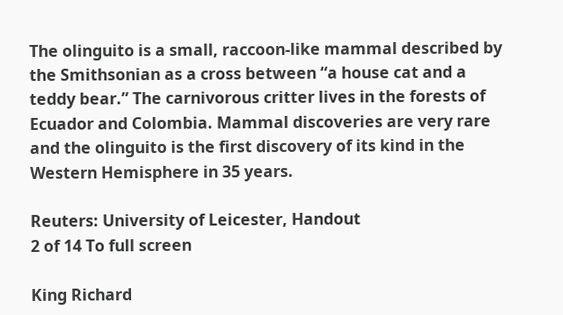The olinguito is a small, raccoon-like mammal described by the Smithsonian as a cross between “a house cat and a teddy bear.” The carnivorous critter lives in the forests of Ecuador and Colombia. Mammal discoveries are very rare and the olinguito is the first discovery of its kind in the Western Hemisphere in 35 years.

Reuters: University of Leicester, Handout
2 of 14 To full screen

King Richard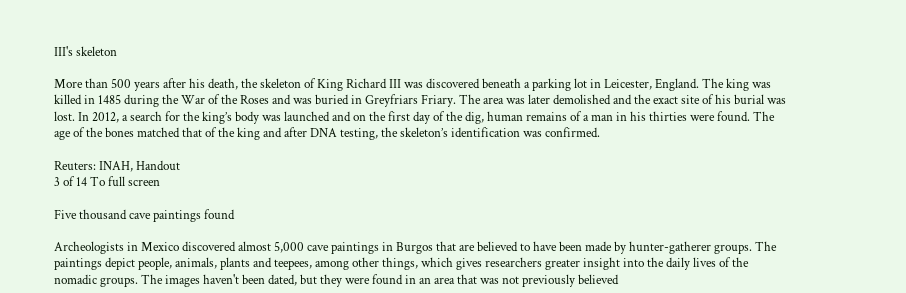III's skeleton

More than 500 years after his death, the skeleton of King Richard III was discovered beneath a parking lot in Leicester, England. The king was killed in 1485 during the War of the Roses and was buried in Greyfriars Friary. The area was later demolished and the exact site of his burial was lost. In 2012, a search for the king’s body was launched and on the first day of the dig, human remains of a man in his thirties were found. The age of the bones matched that of the king and after DNA testing, the skeleton’s identification was confirmed.

Reuters: INAH, Handout
3 of 14 To full screen

Five thousand cave paintings found

Archeologists in Mexico discovered almost 5,000 cave paintings in Burgos that are believed to have been made by hunter-gatherer groups. The paintings depict people, animals, plants and teepees, among other things, which gives researchers greater insight into the daily lives of the nomadic groups. The images haven't been dated, but they were found in an area that was not previously believed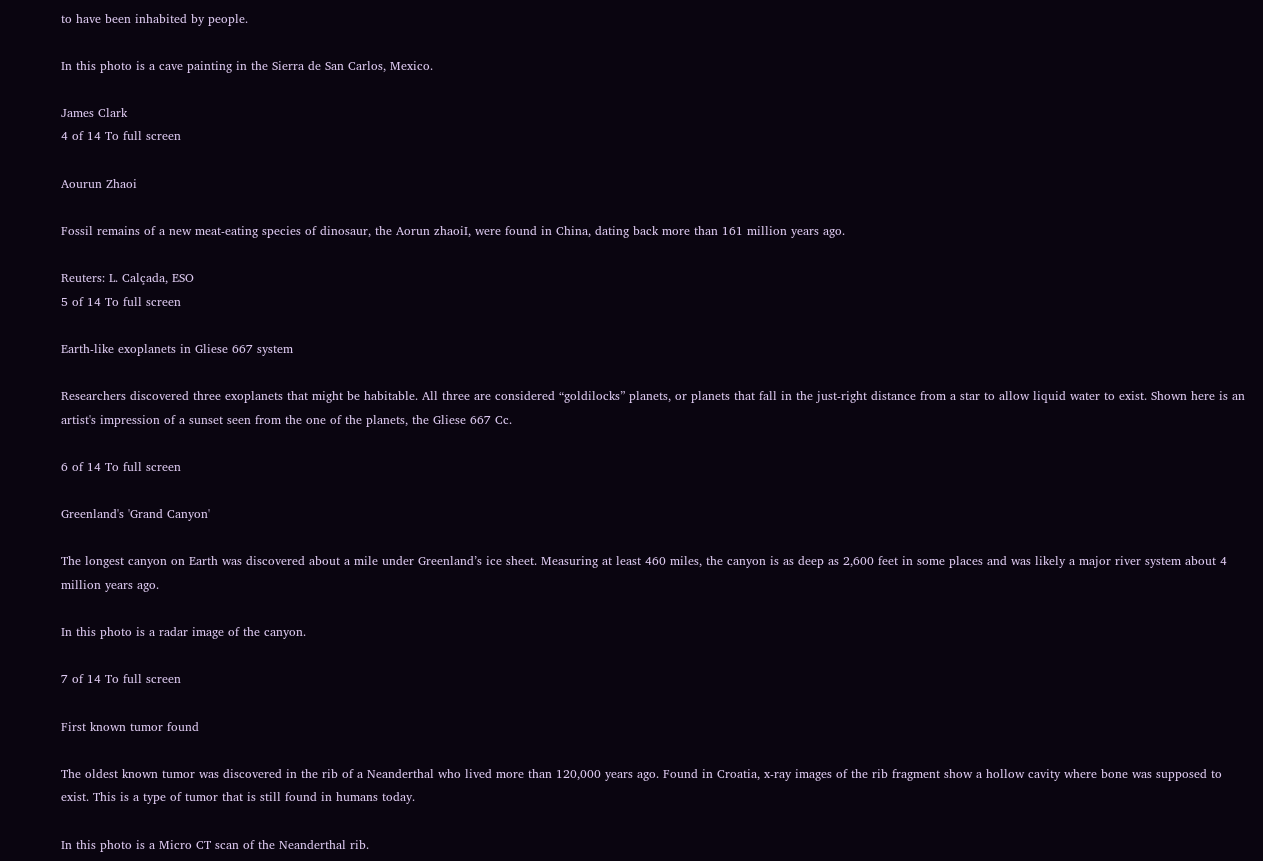to have been inhabited by people.

In this photo is a cave painting in the Sierra de San Carlos, Mexico.

James Clark
4 of 14 To full screen

Aourun Zhaoi

Fossil remains of a new meat-eating species of dinosaur, the Aorun zhaoiI, were found in China, dating back more than 161 million years ago.

Reuters: L. Calçada, ESO
5 of 14 To full screen

Earth-like exoplanets in Gliese 667 system

Researchers discovered three exoplanets that might be habitable. All three are considered “goldilocks” planets, or planets that fall in the just-right distance from a star to allow liquid water to exist. Shown here is an artist's impression of a sunset seen from the one of the planets, the Gliese 667 Cc.

6 of 14 To full screen

Greenland's 'Grand Canyon'

The longest canyon on Earth was discovered about a mile under Greenland’s ice sheet. Measuring at least 460 miles, the canyon is as deep as 2,600 feet in some places and was likely a major river system about 4 million years ago.

In this photo is a radar image of the canyon.

7 of 14 To full screen

First known tumor found

The oldest known tumor was discovered in the rib of a Neanderthal who lived more than 120,000 years ago. Found in Croatia, x-ray images of the rib fragment show a hollow cavity where bone was supposed to exist. This is a type of tumor that is still found in humans today.

In this photo is a Micro CT scan of the Neanderthal rib.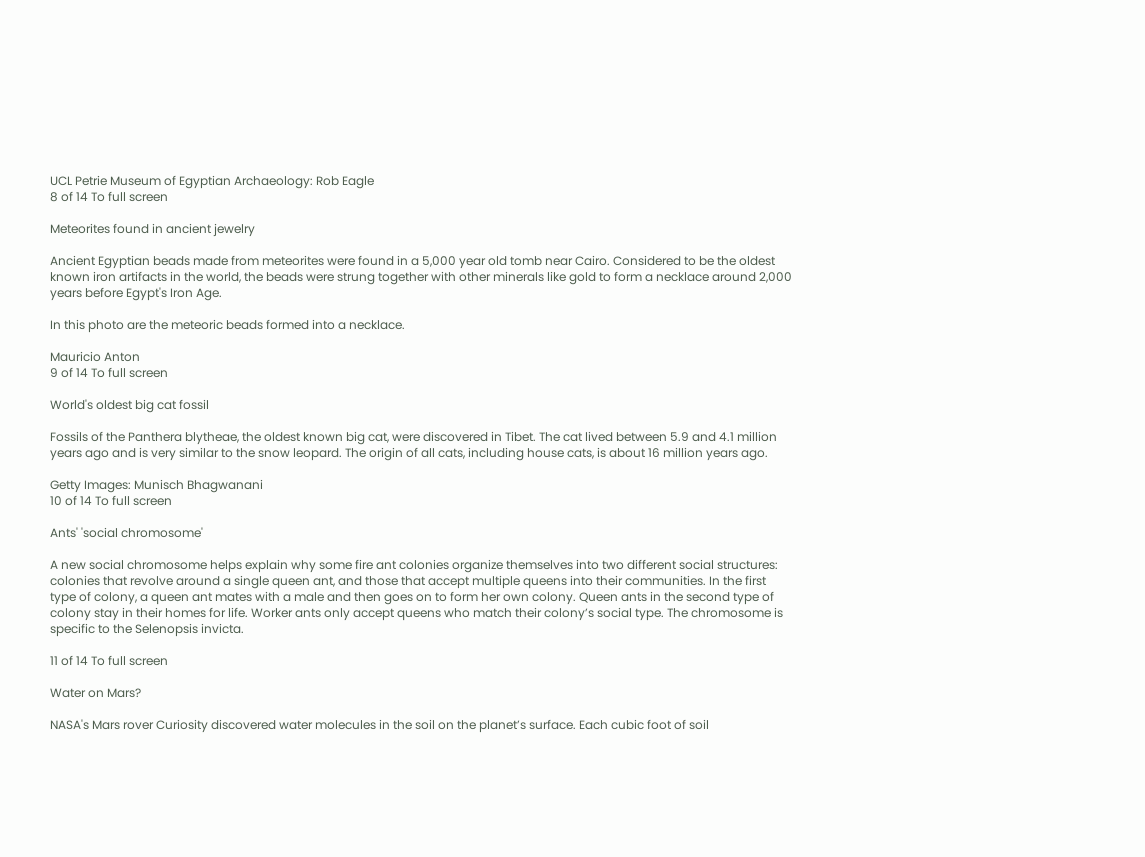UCL Petrie Museum of Egyptian Archaeology: Rob Eagle
8 of 14 To full screen

Meteorites found in ancient jewelry

Ancient Egyptian beads made from meteorites were found in a 5,000 year old tomb near Cairo. Considered to be the oldest known iron artifacts in the world, the beads were strung together with other minerals like gold to form a necklace around 2,000 years before Egypt's Iron Age.

In this photo are the meteoric beads formed into a necklace.

Mauricio Anton
9 of 14 To full screen

World's oldest big cat fossil

Fossils of the Panthera blytheae, the oldest known big cat, were discovered in Tibet. The cat lived between 5.9 and 4.1 million years ago and is very similar to the snow leopard. The origin of all cats, including house cats, is about 16 million years ago.

Getty Images: Munisch Bhagwanani
10 of 14 To full screen

Ants' 'social chromosome'

A new social chromosome helps explain why some fire ant colonies organize themselves into two different social structures: colonies that revolve around a single queen ant, and those that accept multiple queens into their communities. In the first type of colony, a queen ant mates with a male and then goes on to form her own colony. Queen ants in the second type of colony stay in their homes for life. Worker ants only accept queens who match their colony’s social type. The chromosome is specific to the Selenopsis invicta.

11 of 14 To full screen

Water on Mars?

NASA's Mars rover Curiosity discovered water molecules in the soil on the planet’s surface. Each cubic foot of soil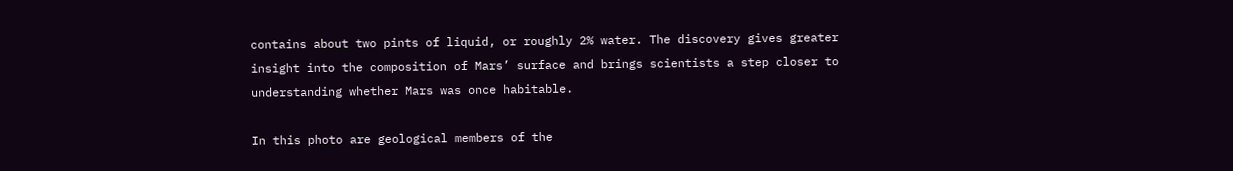contains about two pints of liquid, or roughly 2% water. The discovery gives greater insight into the composition of Mars’ surface and brings scientists a step closer to understanding whether Mars was once habitable.

In this photo are geological members of the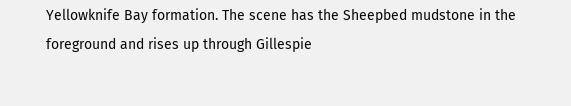Yellowknife Bay formation. The scene has the Sheepbed mudstone in the foreground and rises up through Gillespie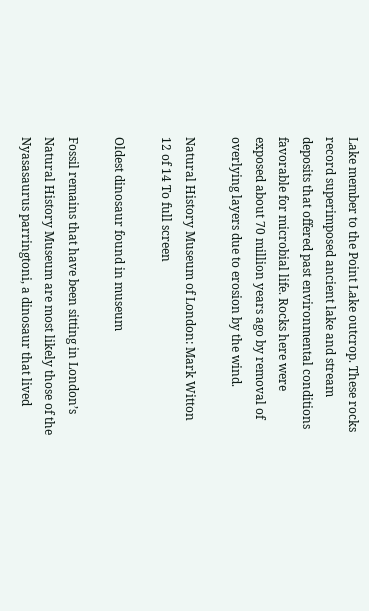Lake member to the Point Lake outcrop. These rocks record superimposed ancient lake and stream deposits that offered past environmental conditions favorable for microbial life. Rocks here were exposed about 70 million years ago by removal of overlying layers due to erosion by the wind.

Natural History Museum of London: Mark Witton
12 of 14 To full screen

Oldest dinosaur found in museum

Fossil remains that have been sitting in London’s Natural History Museum are most likely those of the Nyasasaurus parringtoni, a dinosaur that lived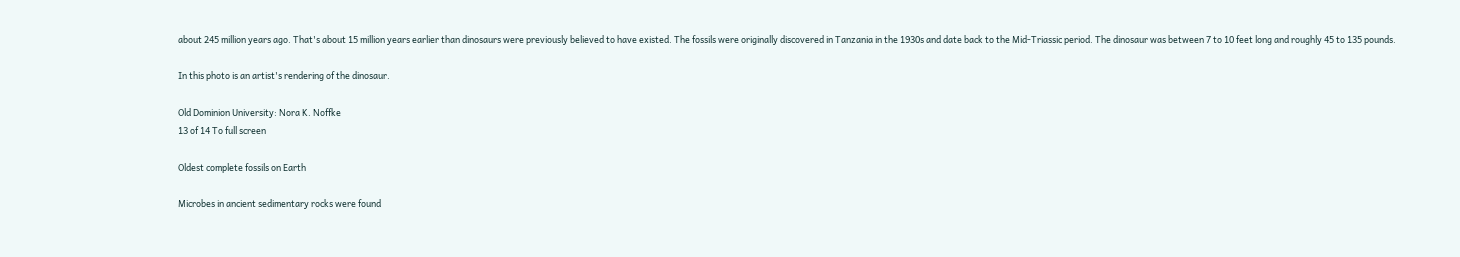about 245 million years ago. That's about 15 million years earlier than dinosaurs were previously believed to have existed. The fossils were originally discovered in Tanzania in the 1930s and date back to the Mid-Triassic period. The dinosaur was between 7 to 10 feet long and roughly 45 to 135 pounds.

In this photo is an artist's rendering of the dinosaur.

Old Dominion University: Nora K. Noffke
13 of 14 To full screen

Oldest complete fossils on Earth

Microbes in ancient sedimentary rocks were found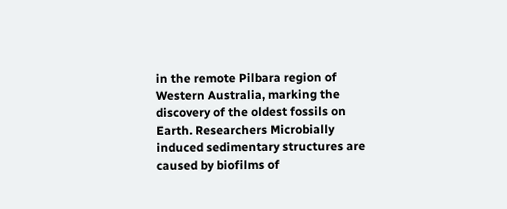in the remote Pilbara region of Western Australia, marking the discovery of the oldest fossils on Earth. Researchers Microbially induced sedimentary structures are caused by biofilms of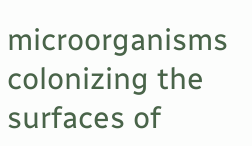microorganisms colonizing the surfaces of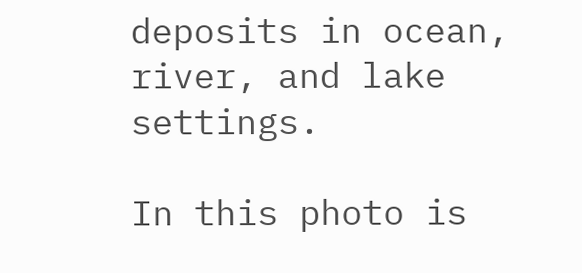deposits in ocean, river, and lake settings.

In this photo is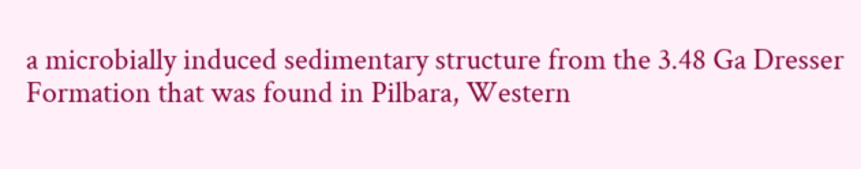a microbially induced sedimentary structure from the 3.48 Ga Dresser Formation that was found in Pilbara, Western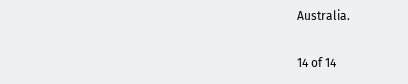Australia.

14 of 14